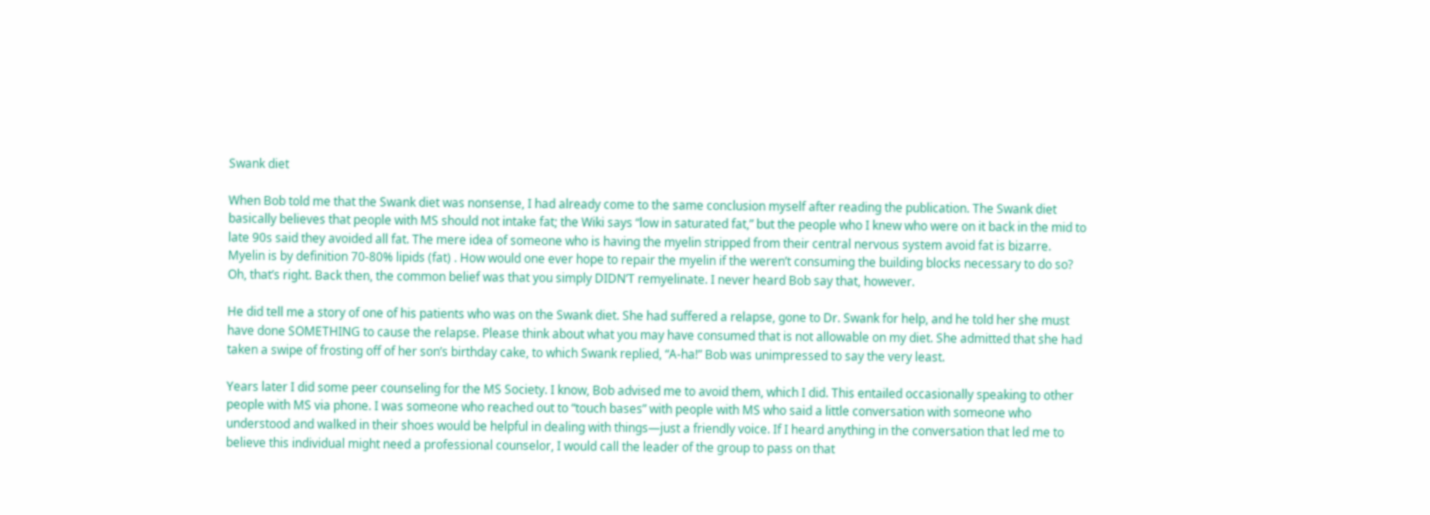Swank diet

When Bob told me that the Swank diet was nonsense, I had already come to the same conclusion myself after reading the publication. The Swank diet basically believes that people with MS should not intake fat; the Wiki says “low in saturated fat,” but the people who I knew who were on it back in the mid to late 90s said they avoided all fat. The mere idea of someone who is having the myelin stripped from their central nervous system avoid fat is bizarre. Myelin is by definition 70-80% lipids (fat) . How would one ever hope to repair the myelin if the weren’t consuming the building blocks necessary to do so? Oh, that’s right. Back then, the common belief was that you simply DIDN’T remyelinate. I never heard Bob say that, however.

He did tell me a story of one of his patients who was on the Swank diet. She had suffered a relapse, gone to Dr. Swank for help, and he told her she must have done SOMETHING to cause the relapse. Please think about what you may have consumed that is not allowable on my diet. She admitted that she had taken a swipe of frosting off of her son’s birthday cake, to which Swank replied, “A-ha!” Bob was unimpressed to say the very least.

Years later I did some peer counseling for the MS Society. I know, Bob advised me to avoid them, which I did. This entailed occasionally speaking to other people with MS via phone. I was someone who reached out to “touch bases” with people with MS who said a little conversation with someone who understood and walked in their shoes would be helpful in dealing with things—just a friendly voice. If I heard anything in the conversation that led me to believe this individual might need a professional counselor, I would call the leader of the group to pass on that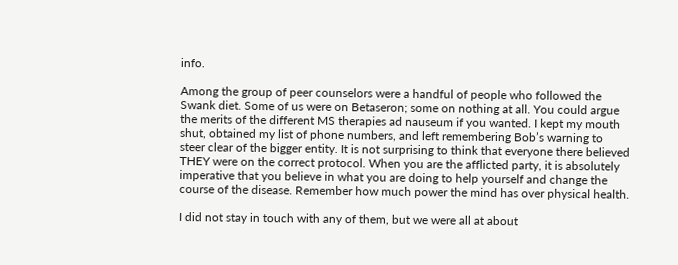info.

Among the group of peer counselors were a handful of people who followed the Swank diet. Some of us were on Betaseron; some on nothing at all. You could argue the merits of the different MS therapies ad nauseum if you wanted. I kept my mouth shut, obtained my list of phone numbers, and left remembering Bob’s warning to steer clear of the bigger entity. It is not surprising to think that everyone there believed THEY were on the correct protocol. When you are the afflicted party, it is absolutely imperative that you believe in what you are doing to help yourself and change the course of the disease. Remember how much power the mind has over physical health.

I did not stay in touch with any of them, but we were all at about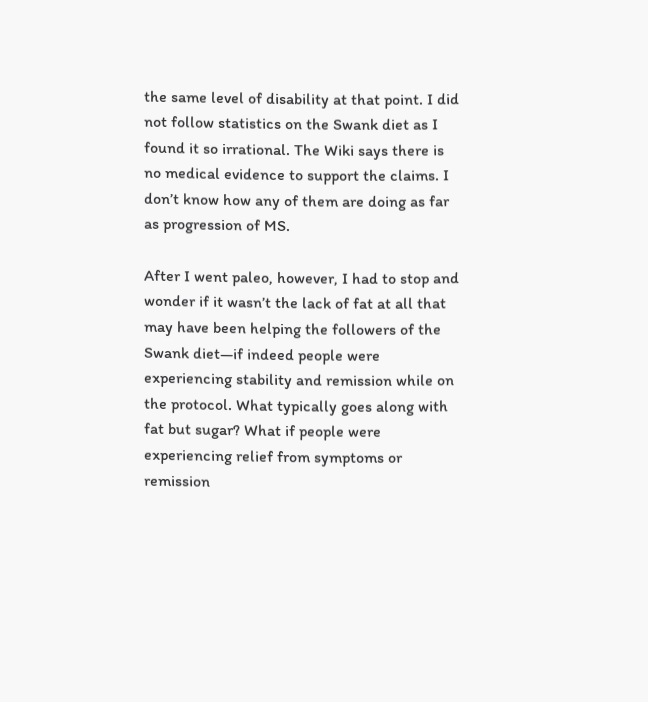the same level of disability at that point. I did not follow statistics on the Swank diet as I found it so irrational. The Wiki says there is no medical evidence to support the claims. I don’t know how any of them are doing as far as progression of MS.

After I went paleo, however, I had to stop and wonder if it wasn’t the lack of fat at all that may have been helping the followers of the Swank diet—if indeed people were experiencing stability and remission while on the protocol. What typically goes along with fat but sugar? What if people were experiencing relief from symptoms or remission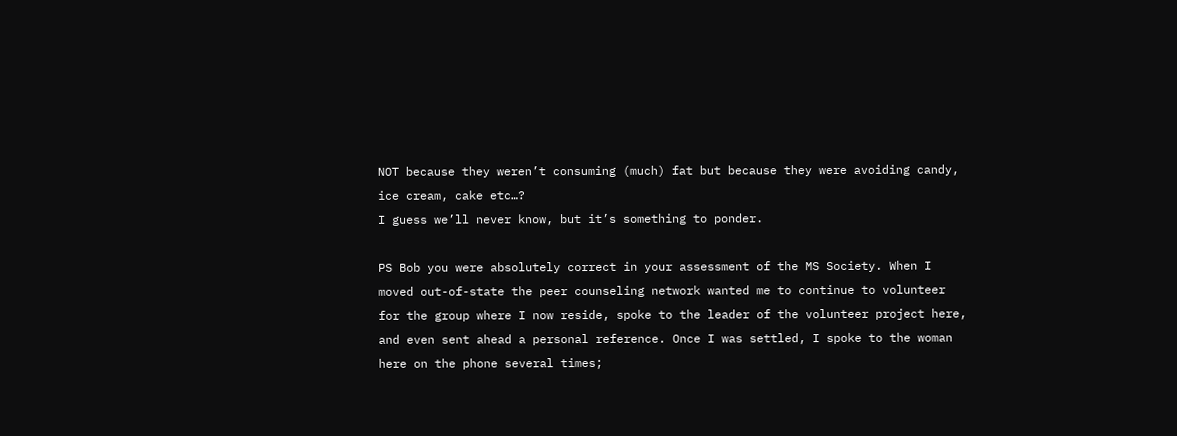NOT because they weren’t consuming (much) fat but because they were avoiding candy, ice cream, cake etc…?
I guess we’ll never know, but it’s something to ponder.

PS Bob you were absolutely correct in your assessment of the MS Society. When I moved out-of-state the peer counseling network wanted me to continue to volunteer for the group where I now reside, spoke to the leader of the volunteer project here, and even sent ahead a personal reference. Once I was settled, I spoke to the woman here on the phone several times;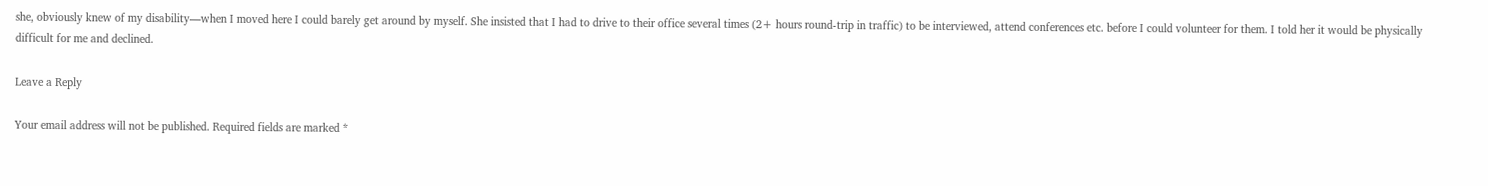she, obviously knew of my disability—when I moved here I could barely get around by myself. She insisted that I had to drive to their office several times (2+ hours round-trip in traffic) to be interviewed, attend conferences etc. before I could volunteer for them. I told her it would be physically difficult for me and declined.

Leave a Reply

Your email address will not be published. Required fields are marked *